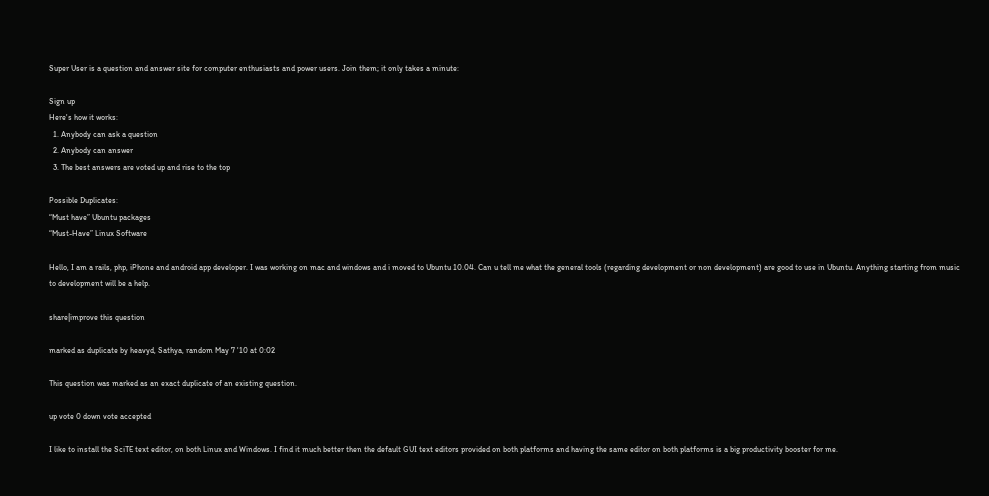Super User is a question and answer site for computer enthusiasts and power users. Join them; it only takes a minute:

Sign up
Here's how it works:
  1. Anybody can ask a question
  2. Anybody can answer
  3. The best answers are voted up and rise to the top

Possible Duplicates:
“Must have” Ubuntu packages
“Must-Have” Linux Software

Hello, I am a rails, php, iPhone and android app developer. I was working on mac and windows and i moved to Ubuntu 10.04. Can u tell me what the general tools (regarding development or non development) are good to use in Ubuntu. Anything starting from music to development will be a help.

share|improve this question

marked as duplicate by heavyd, Sathya, random May 7 '10 at 0:02

This question was marked as an exact duplicate of an existing question.

up vote 0 down vote accepted

I like to install the SciTE text editor, on both Linux and Windows. I find it much better then the default GUI text editors provided on both platforms and having the same editor on both platforms is a big productivity booster for me.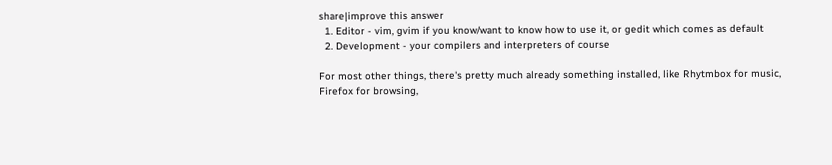share|improve this answer
  1. Editor - vim, gvim if you know/want to know how to use it, or gedit which comes as default
  2. Development - your compilers and interpreters of course

For most other things, there's pretty much already something installed, like Rhytmbox for music, Firefox for browsing,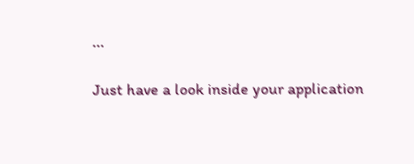...

Just have a look inside your application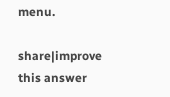menu.

share|improve this answer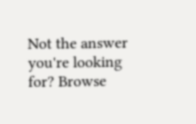Not the answer you're looking for? Browse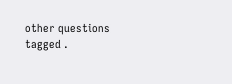other questions tagged .